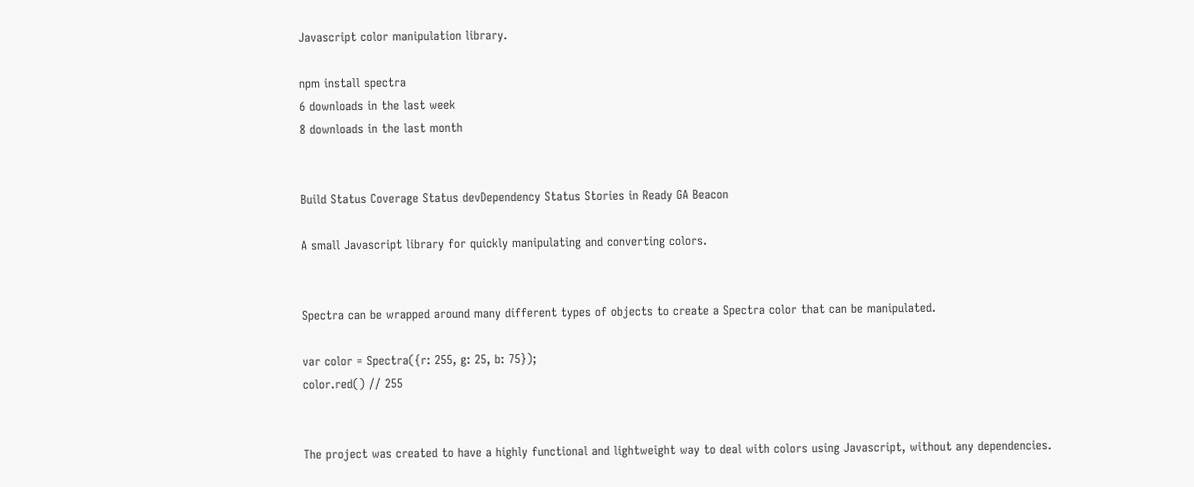Javascript color manipulation library.

npm install spectra
6 downloads in the last week
8 downloads in the last month


Build Status Coverage Status devDependency Status Stories in Ready GA Beacon

A small Javascript library for quickly manipulating and converting colors.


Spectra can be wrapped around many different types of objects to create a Spectra color that can be manipulated.

var color = Spectra({r: 255, g: 25, b: 75});
color.red() // 255


The project was created to have a highly functional and lightweight way to deal with colors using Javascript, without any dependencies.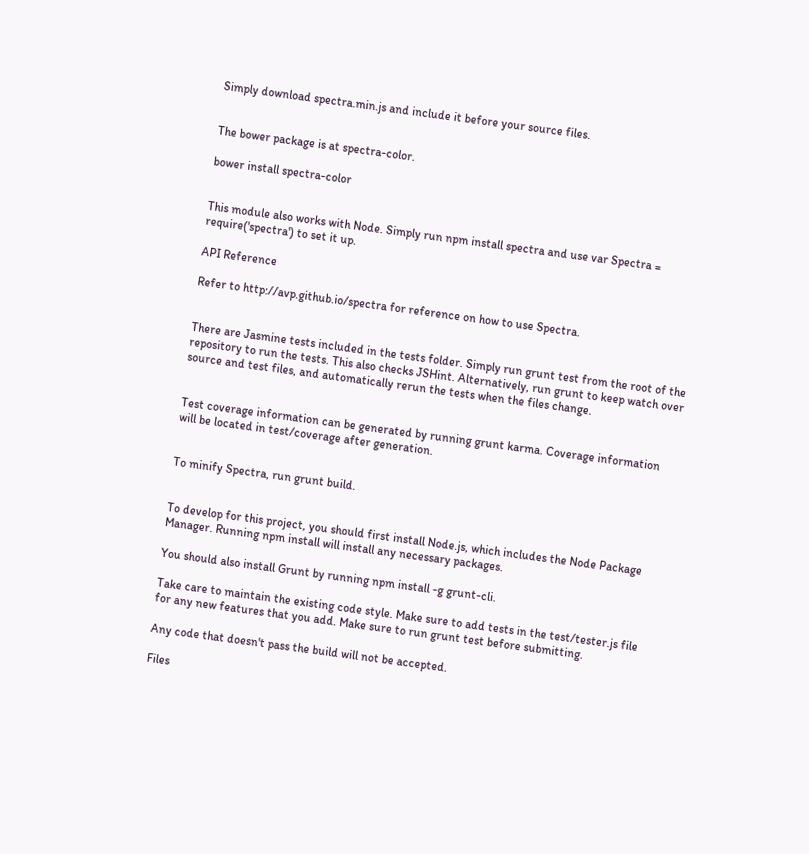Simply download spectra.min.js and include it before your source files.


The bower package is at spectra-color.

bower install spectra-color


This module also works with Node. Simply run npm install spectra and use var Spectra = require('spectra') to set it up.

API Reference

Refer to http://avp.github.io/spectra for reference on how to use Spectra.


There are Jasmine tests included in the tests folder. Simply run grunt test from the root of the repository to run the tests. This also checks JSHint. Alternatively, run grunt to keep watch over source and test files, and automatically rerun the tests when the files change.


Test coverage information can be generated by running grunt karma. Coverage information will be located in test/coverage after generation.


To minify Spectra, run grunt build.


To develop for this project, you should first install Node.js, which includes the Node Package Manager. Running npm install will install any necessary packages.

You should also install Grunt by running npm install -g grunt-cli.

Take care to maintain the existing code style. Make sure to add tests in the test/tester.js file for any new features that you add. Make sure to run grunt test before submitting.

Any code that doesn't pass the build will not be accepted.

Files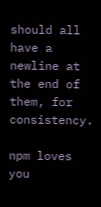should all have a newline at the end of them, for consistency.

npm loves you